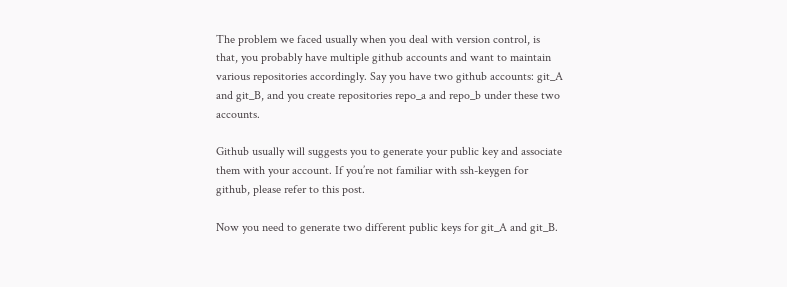The problem we faced usually when you deal with version control, is that, you probably have multiple github accounts and want to maintain various repositories accordingly. Say you have two github accounts: git_A and git_B, and you create repositories repo_a and repo_b under these two accounts.

Github usually will suggests you to generate your public key and associate them with your account. If you’re not familiar with ssh-keygen for github, please refer to this post.

Now you need to generate two different public keys for git_A and git_B.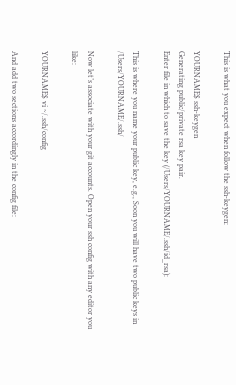This is what you expect when follow the ssh-keygen:

YOURNAME$ ssh-keygen
Generating public/private rsa key pair.
Enter file in which to save the key (/Users/YOURNAME/.ssh/id_rsa):

This is where you name your public key, e.g., Soon you will have two public keys in /Users/YOURNAME/.ssh/

Now let’s associate with your git accounts. Open your ssh config with any editor you like:

YOURNAME$ vi ~/.ssh/config

And add two sections accordingly in the config file: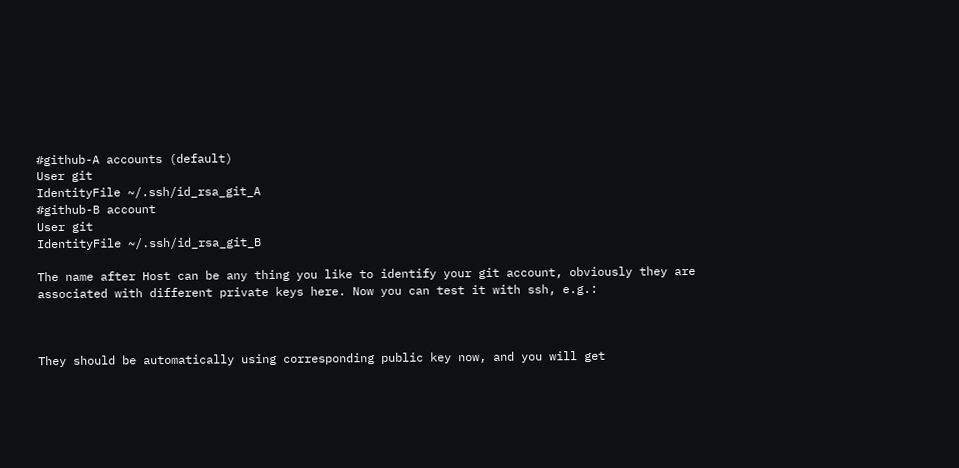#github-A accounts (default)
User git
IdentityFile ~/.ssh/id_rsa_git_A
#github-B account
User git
IdentityFile ~/.ssh/id_rsa_git_B

The name after Host can be any thing you like to identify your git account, obviously they are associated with different private keys here. Now you can test it with ssh, e.g.:



They should be automatically using corresponding public key now, and you will get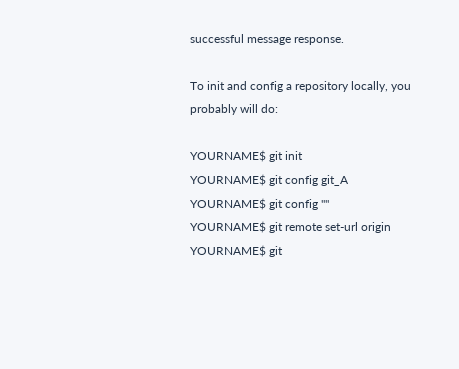successful message response.

To init and config a repository locally, you probably will do:

YOURNAME$ git init
YOURNAME$ git config git_A
YOURNAME$ git config ""
YOURNAME$ git remote set-url origin
YOURNAME$ git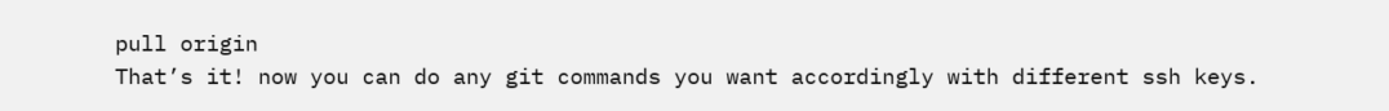pull origin
That’s it! now you can do any git commands you want accordingly with different ssh keys.